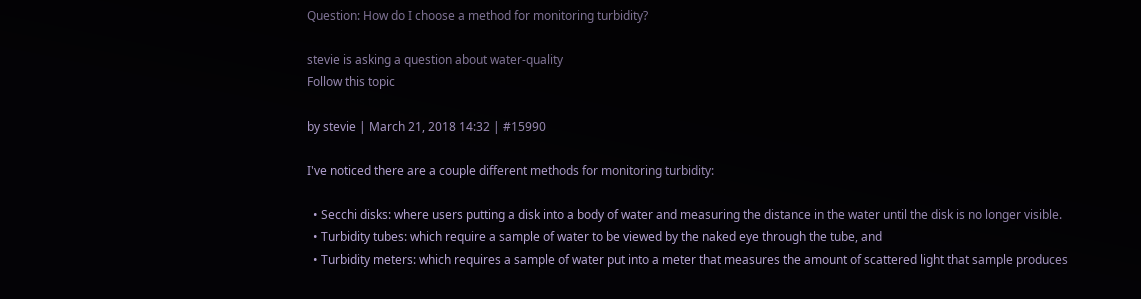Question: How do I choose a method for monitoring turbidity?

stevie is asking a question about water-quality
Follow this topic

by stevie | March 21, 2018 14:32 | #15990

I've noticed there are a couple different methods for monitoring turbidity:

  • Secchi disks: where users putting a disk into a body of water and measuring the distance in the water until the disk is no longer visible.
  • Turbidity tubes: which require a sample of water to be viewed by the naked eye through the tube, and
  • Turbidity meters: which requires a sample of water put into a meter that measures the amount of scattered light that sample produces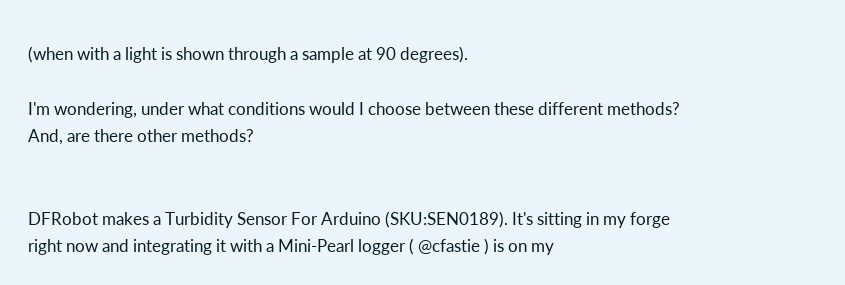(when with a light is shown through a sample at 90 degrees).

I'm wondering, under what conditions would I choose between these different methods? And, are there other methods?


DFRobot makes a Turbidity Sensor For Arduino (SKU:SEN0189). It's sitting in my forge right now and integrating it with a Mini-Pearl logger ( @cfastie ) is on my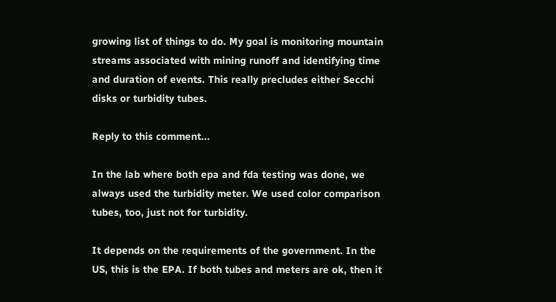growing list of things to do. My goal is monitoring mountain streams associated with mining runoff and identifying time and duration of events. This really precludes either Secchi disks or turbidity tubes.

Reply to this comment...

In the lab where both epa and fda testing was done, we always used the turbidity meter. We used color comparison tubes, too, just not for turbidity.

It depends on the requirements of the government. In the US, this is the EPA. If both tubes and meters are ok, then it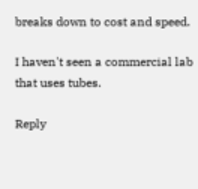breaks down to cost and speed.

I haven't seen a commercial lab that uses tubes.

Reply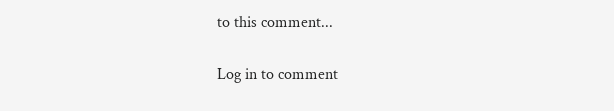to this comment...

Log in to comment